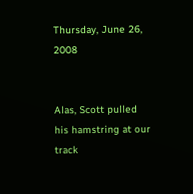Thursday, June 26, 2008


Alas, Scott pulled his hamstring at our track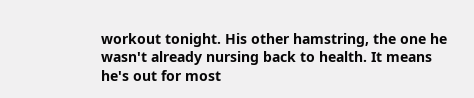workout tonight. His other hamstring, the one he wasn't already nursing back to health. It means he's out for most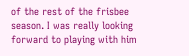of the rest of the frisbee season. I was really looking forward to playing with him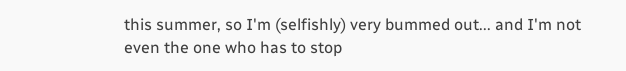this summer, so I'm (selfishly) very bummed out... and I'm not even the one who has to stop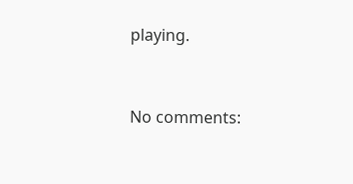playing.


No comments: